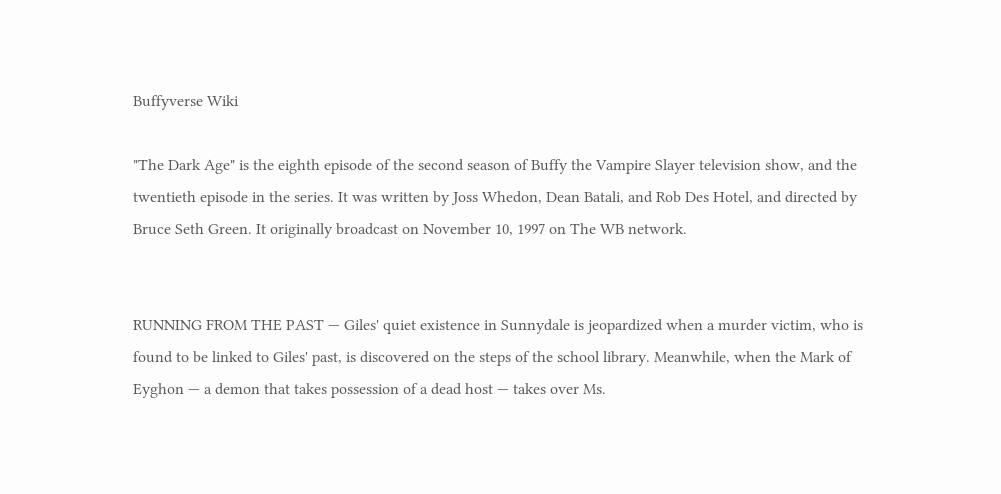Buffyverse Wiki

"The Dark Age" is the eighth episode of the second season of Buffy the Vampire Slayer television show, and the twentieth episode in the series. It was written by Joss Whedon, Dean Batali, and Rob Des Hotel, and directed by Bruce Seth Green. It originally broadcast on November 10, 1997 on The WB network.


RUNNING FROM THE PAST — Giles' quiet existence in Sunnydale is jeopardized when a murder victim, who is found to be linked to Giles' past, is discovered on the steps of the school library. Meanwhile, when the Mark of Eyghon — a demon that takes possession of a dead host — takes over Ms.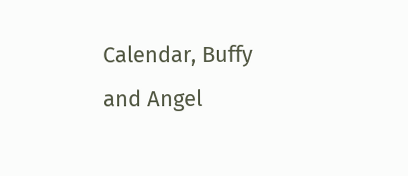Calendar, Buffy and Angel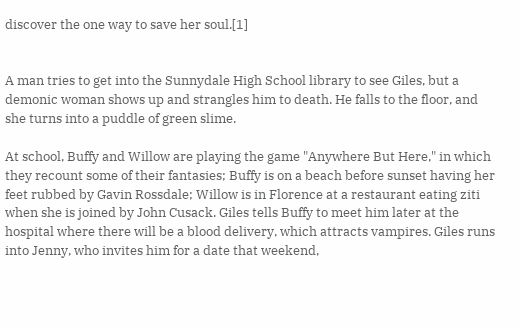discover the one way to save her soul.[1]


A man tries to get into the Sunnydale High School library to see Giles, but a demonic woman shows up and strangles him to death. He falls to the floor, and she turns into a puddle of green slime.

At school, Buffy and Willow are playing the game "Anywhere But Here," in which they recount some of their fantasies; Buffy is on a beach before sunset having her feet rubbed by Gavin Rossdale; Willow is in Florence at a restaurant eating ziti when she is joined by John Cusack. Giles tells Buffy to meet him later at the hospital where there will be a blood delivery, which attracts vampires. Giles runs into Jenny, who invites him for a date that weekend,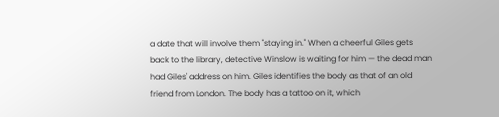a date that will involve them "staying in." When a cheerful Giles gets back to the library, detective Winslow is waiting for him — the dead man had Giles' address on him. Giles identifies the body as that of an old friend from London. The body has a tattoo on it, which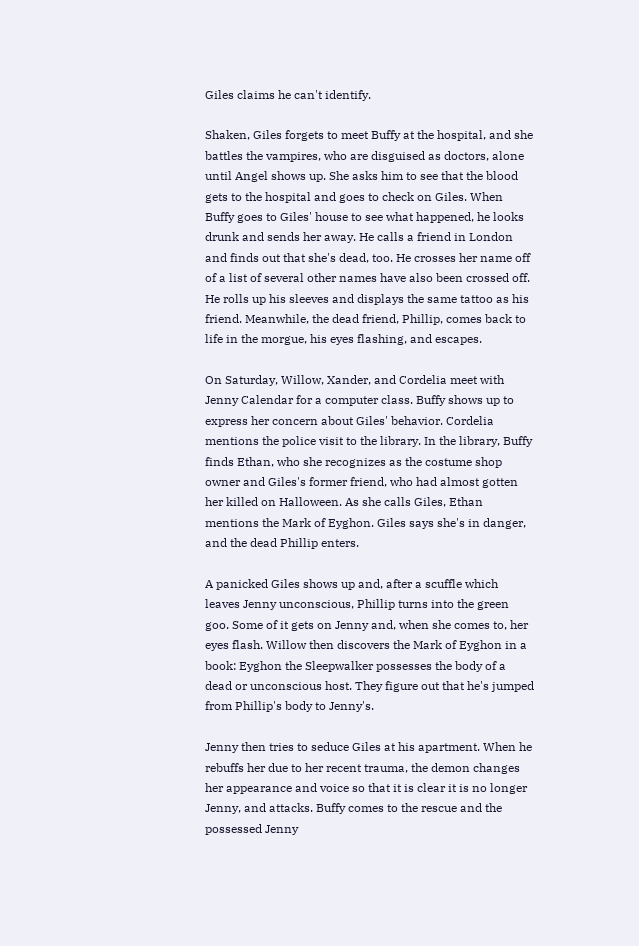Giles claims he can't identify.

Shaken, Giles forgets to meet Buffy at the hospital, and she battles the vampires, who are disguised as doctors, alone until Angel shows up. She asks him to see that the blood gets to the hospital and goes to check on Giles. When Buffy goes to Giles' house to see what happened, he looks drunk and sends her away. He calls a friend in London and finds out that she's dead, too. He crosses her name off of a list of several other names have also been crossed off. He rolls up his sleeves and displays the same tattoo as his friend. Meanwhile, the dead friend, Phillip, comes back to life in the morgue, his eyes flashing, and escapes.

On Saturday, Willow, Xander, and Cordelia meet with Jenny Calendar for a computer class. Buffy shows up to express her concern about Giles' behavior. Cordelia mentions the police visit to the library. In the library, Buffy finds Ethan, who she recognizes as the costume shop owner and Giles's former friend, who had almost gotten her killed on Halloween. As she calls Giles, Ethan mentions the Mark of Eyghon. Giles says she's in danger, and the dead Phillip enters.

A panicked Giles shows up and, after a scuffle which leaves Jenny unconscious, Phillip turns into the green goo. Some of it gets on Jenny and, when she comes to, her eyes flash. Willow then discovers the Mark of Eyghon in a book: Eyghon the Sleepwalker possesses the body of a dead or unconscious host. They figure out that he's jumped from Phillip's body to Jenny's.

Jenny then tries to seduce Giles at his apartment. When he rebuffs her due to her recent trauma, the demon changes her appearance and voice so that it is clear it is no longer Jenny, and attacks. Buffy comes to the rescue and the possessed Jenny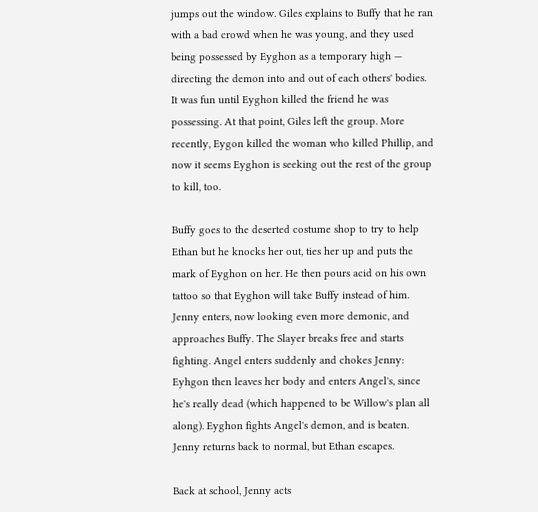jumps out the window. Giles explains to Buffy that he ran with a bad crowd when he was young, and they used being possessed by Eyghon as a temporary high — directing the demon into and out of each others' bodies. It was fun until Eyghon killed the friend he was possessing. At that point, Giles left the group. More recently, Eygon killed the woman who killed Phillip, and now it seems Eyghon is seeking out the rest of the group to kill, too.

Buffy goes to the deserted costume shop to try to help Ethan but he knocks her out, ties her up and puts the mark of Eyghon on her. He then pours acid on his own tattoo so that Eyghon will take Buffy instead of him. Jenny enters, now looking even more demonic, and approaches Buffy. The Slayer breaks free and starts fighting. Angel enters suddenly and chokes Jenny: Eyhgon then leaves her body and enters Angel's, since he's really dead (which happened to be Willow's plan all along). Eyghon fights Angel's demon, and is beaten. Jenny returns back to normal, but Ethan escapes.

Back at school, Jenny acts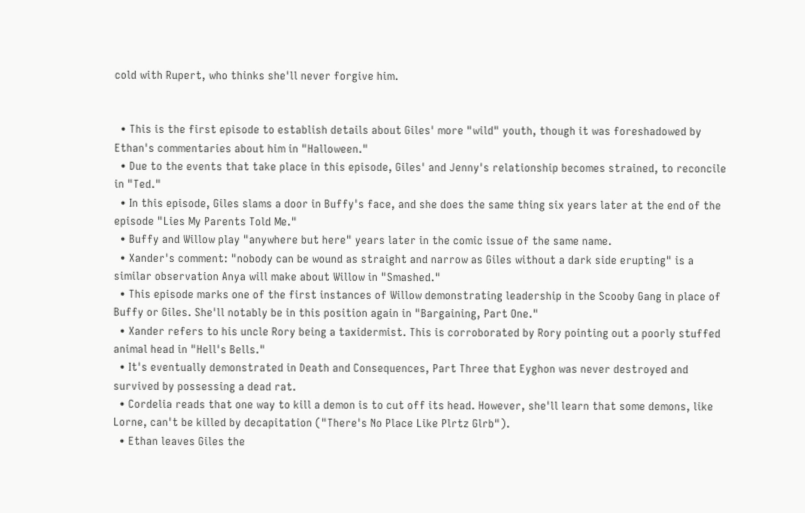cold with Rupert, who thinks she'll never forgive him.


  • This is the first episode to establish details about Giles' more "wild" youth, though it was foreshadowed by Ethan's commentaries about him in "Halloween."
  • Due to the events that take place in this episode, Giles' and Jenny's relationship becomes strained, to reconcile in "Ted."
  • In this episode, Giles slams a door in Buffy's face, and she does the same thing six years later at the end of the episode "Lies My Parents Told Me."
  • Buffy and Willow play "anywhere but here" years later in the comic issue of the same name.
  • Xander's comment: "nobody can be wound as straight and narrow as Giles without a dark side erupting" is a similar observation Anya will make about Willow in "Smashed."
  • This episode marks one of the first instances of Willow demonstrating leadership in the Scooby Gang in place of Buffy or Giles. She'll notably be in this position again in "Bargaining, Part One."
  • Xander refers to his uncle Rory being a taxidermist. This is corroborated by Rory pointing out a poorly stuffed animal head in "Hell's Bells."
  • It's eventually demonstrated in Death and Consequences, Part Three that Eyghon was never destroyed and survived by possessing a dead rat.
  • Cordelia reads that one way to kill a demon is to cut off its head. However, she'll learn that some demons, like Lorne, can't be killed by decapitation ("There's No Place Like Plrtz Glrb").
  • Ethan leaves Giles the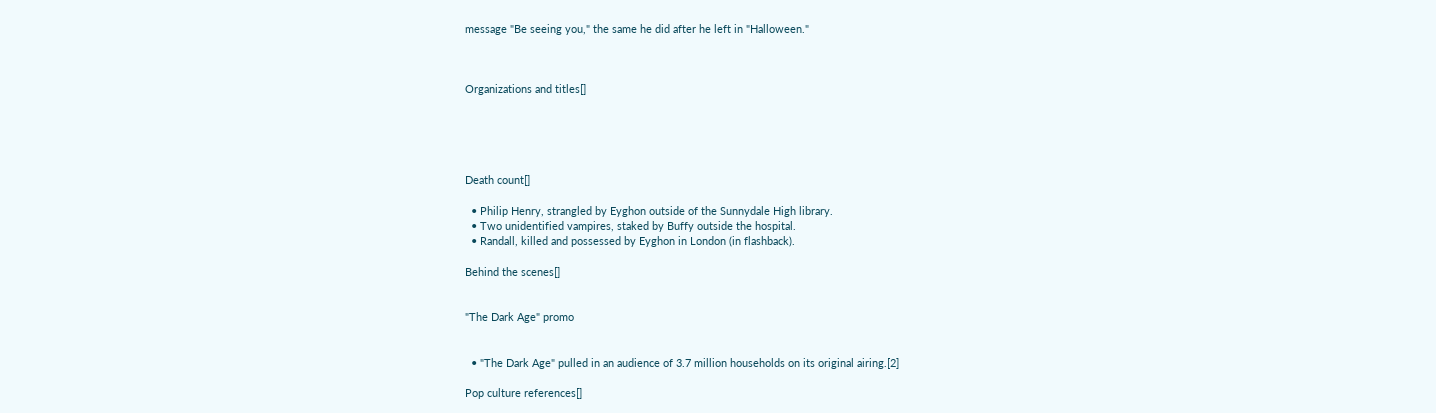message "Be seeing you," the same he did after he left in "Halloween."



Organizations and titles[]





Death count[]

  • Philip Henry, strangled by Eyghon outside of the Sunnydale High library.
  • Two unidentified vampires, staked by Buffy outside the hospital.
  • Randall, killed and possessed by Eyghon in London (in flashback).

Behind the scenes[]


"The Dark Age" promo


  • "The Dark Age" pulled in an audience of 3.7 million households on its original airing.[2]

Pop culture references[]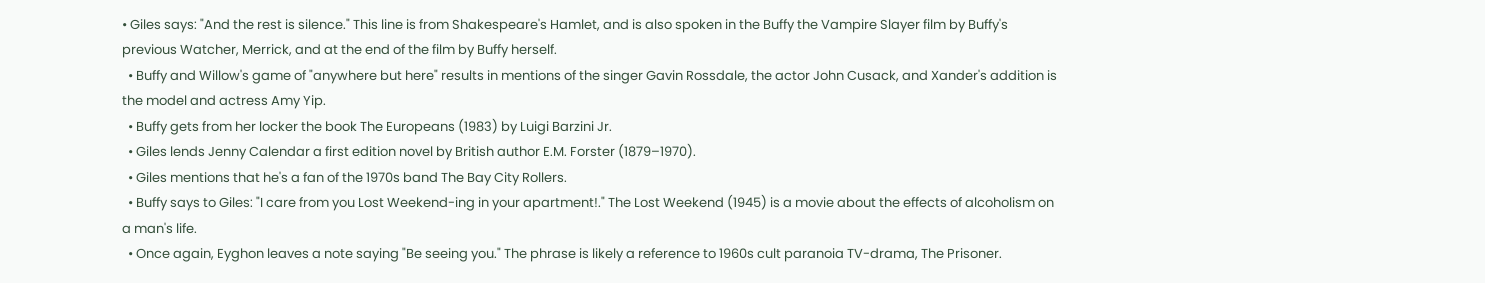• Giles says: "And the rest is silence." This line is from Shakespeare's Hamlet, and is also spoken in the Buffy the Vampire Slayer film by Buffy's previous Watcher, Merrick, and at the end of the film by Buffy herself.
  • Buffy and Willow's game of "anywhere but here" results in mentions of the singer Gavin Rossdale, the actor John Cusack, and Xander's addition is the model and actress Amy Yip.
  • Buffy gets from her locker the book The Europeans (1983) by Luigi Barzini Jr.
  • Giles lends Jenny Calendar a first edition novel by British author E.M. Forster (1879–1970).
  • Giles mentions that he's a fan of the 1970s band The Bay City Rollers.
  • Buffy says to Giles: "I care from you Lost Weekend-ing in your apartment!." The Lost Weekend (1945) is a movie about the effects of alcoholism on a man's life.
  • Once again, Eyghon leaves a note saying "Be seeing you." The phrase is likely a reference to 1960s cult paranoia TV-drama, The Prisoner.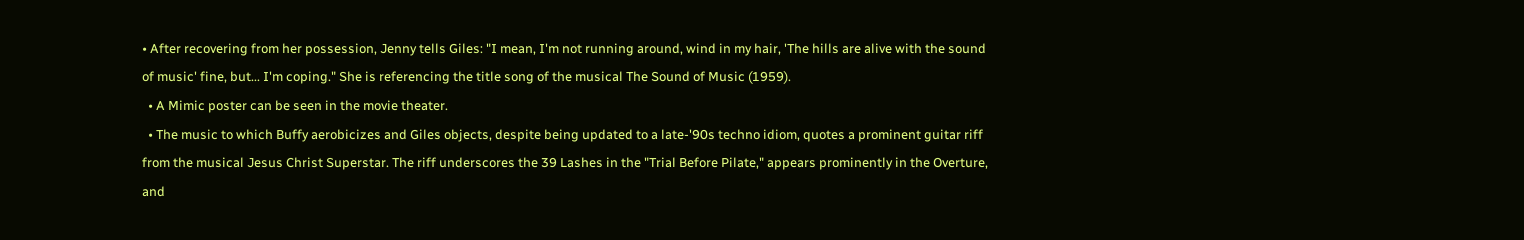• After recovering from her possession, Jenny tells Giles: "I mean, I'm not running around, wind in my hair, 'The hills are alive with the sound of music' fine, but... I'm coping." She is referencing the title song of the musical The Sound of Music (1959).
  • A Mimic poster can be seen in the movie theater.
  • The music to which Buffy aerobicizes and Giles objects, despite being updated to a late-'90s techno idiom, quotes a prominent guitar riff from the musical Jesus Christ Superstar. The riff underscores the 39 Lashes in the "Trial Before Pilate," appears prominently in the Overture, and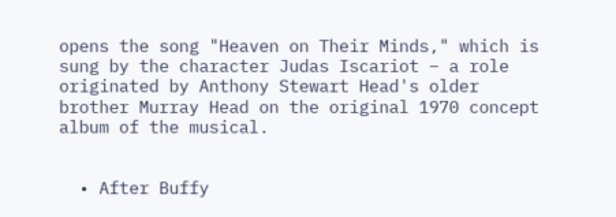opens the song "Heaven on Their Minds," which is sung by the character Judas Iscariot – a role originated by Anthony Stewart Head's older brother Murray Head on the original 1970 concept album of the musical.


  • After Buffy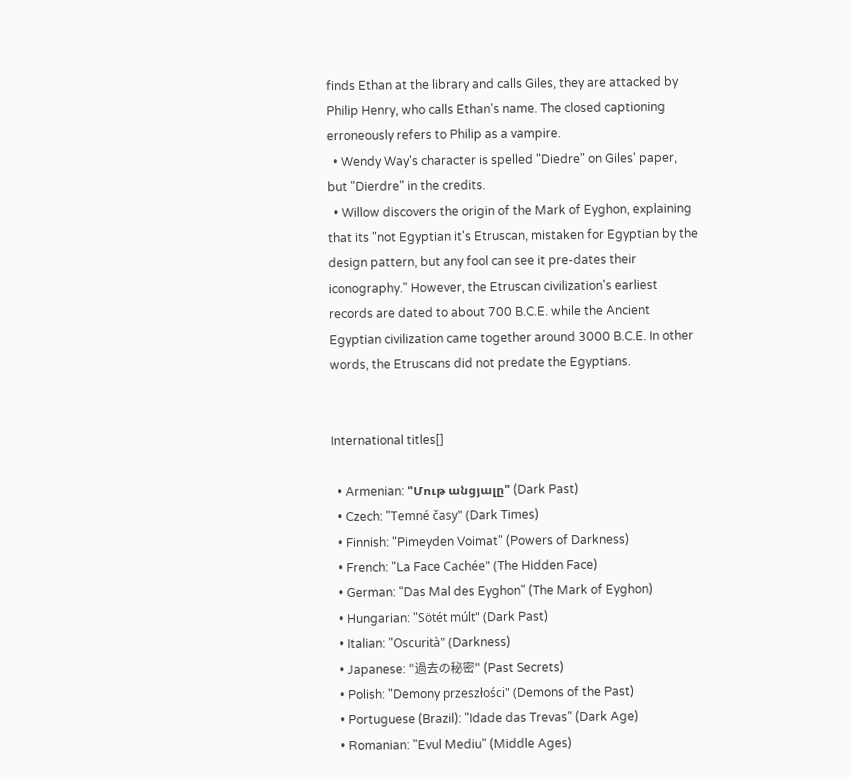finds Ethan at the library and calls Giles, they are attacked by Philip Henry, who calls Ethan's name. The closed captioning erroneously refers to Philip as a vampire.
  • Wendy Way's character is spelled "Diedre" on Giles' paper, but "Dierdre" in the credits.
  • Willow discovers the origin of the Mark of Eyghon, explaining that its "not Egyptian it's Etruscan, mistaken for Egyptian by the design pattern, but any fool can see it pre-dates their iconography." However, the Etruscan civilization's earliest records are dated to about 700 B.C.E. while the Ancient Egyptian civilization came together around 3000 B.C.E. In other words, the Etruscans did not predate the Egyptians.


International titles[]

  • Armenian: "Մութ անցյալը" (Dark Past)
  • Czech: "Temné časy" (Dark Times)
  • Finnish: "Pimeyden Voimat" (Powers of Darkness)
  • French: "La Face Cachée" (The Hidden Face)
  • German: "Das Mal des Eyghon" (The Mark of Eyghon)
  • Hungarian: "Sötét múlt" (Dark Past)
  • Italian: "Oscurità" (Darkness)
  • Japanese: "過去の秘密" (Past Secrets)
  • Polish: "Demony przeszłości" (Demons of the Past)
  • Portuguese (Brazil): "Idade das Trevas" (Dark Age)
  • Romanian: "Evul Mediu" (Middle Ages)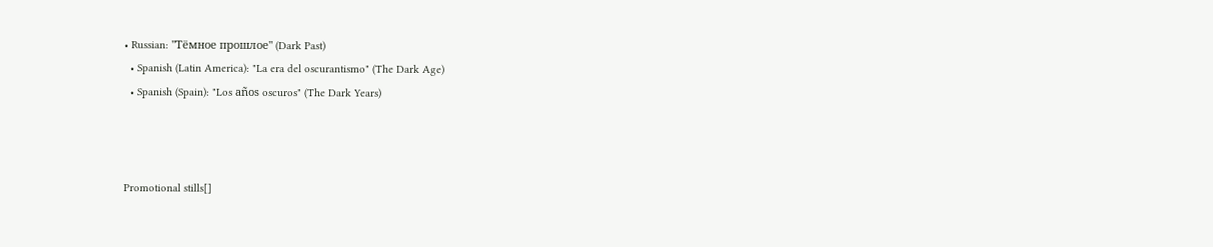• Russian: "Тёмное прошлое" (Dark Past)
  • Spanish (Latin America): "La era del oscurantismo" (The Dark Age)
  • Spanish (Spain): "Los años oscuros" (The Dark Years)



Promotional stills[]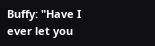Buffy: "Have I ever let you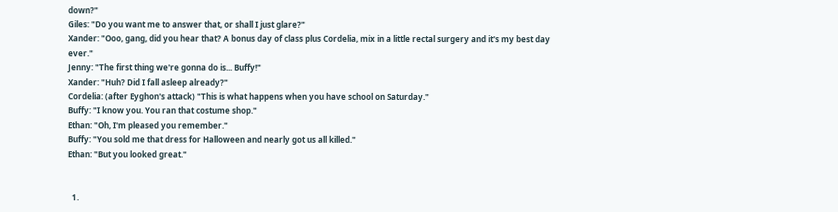down?"
Giles: "Do you want me to answer that, or shall I just glare?"
Xander: "Ooo, gang, did you hear that? A bonus day of class plus Cordelia, mix in a little rectal surgery and it's my best day ever."
Jenny: "The first thing we're gonna do is... Buffy!"
Xander: "Huh? Did I fall asleep already?"
Cordelia: (after Eyghon's attack) "This is what happens when you have school on Saturday."
Buffy: "I know you. You ran that costume shop."
Ethan: "Oh, I'm pleased you remember."
Buffy: "You sold me that dress for Halloween and nearly got us all killed."
Ethan: "But you looked great."


  1.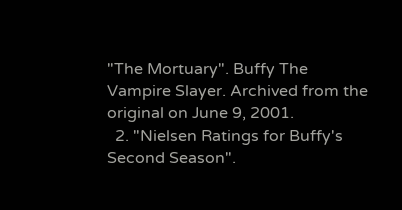"The Mortuary". Buffy The Vampire Slayer. Archived from the original on June 9, 2001.
  2. "Nielsen Ratings for Buffy's Second Season".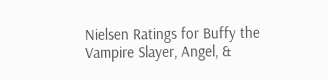Nielsen Ratings for Buffy the Vampire Slayer, Angel, &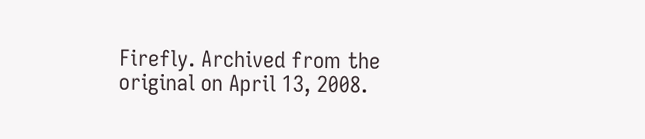Firefly. Archived from the original on April 13, 2008.